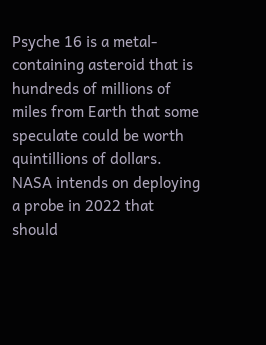Psyche 16 is a metal-containing asteroid that is hundreds of millions of miles from Earth that some speculate could be worth quintillions of dollars. NASA intends on deploying a probe in 2022 that should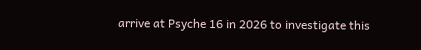arrive at Psyche 16 in 2026 to investigate this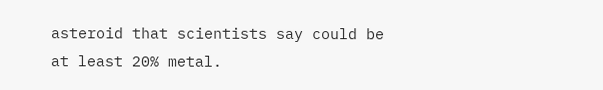asteroid that scientists say could be at least 20% metal.